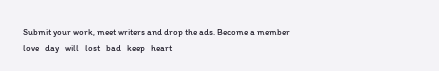Submit your work, meet writers and drop the ads. Become a member
love   day   will   lost   bad   keep   heart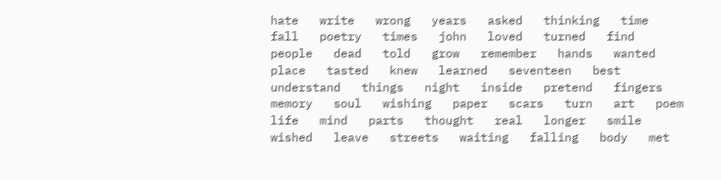hate   write   wrong   years   asked   thinking   time   fall   poetry   times   john   loved   turned   find   people   dead   told   grow   remember   hands   wanted   place   tasted   knew   learned   seventeen   best   understand   things   night   inside   pretend   fingers   memory   soul   wishing   paper   scars   turn   art   poem   life   mind   parts   thought   real   longer   smile   wished   leave   streets   waiting   falling   body   met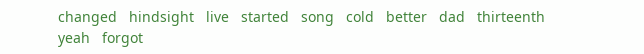changed   hindsight   live   started   song   cold   better   dad   thirteenth   yeah   forgot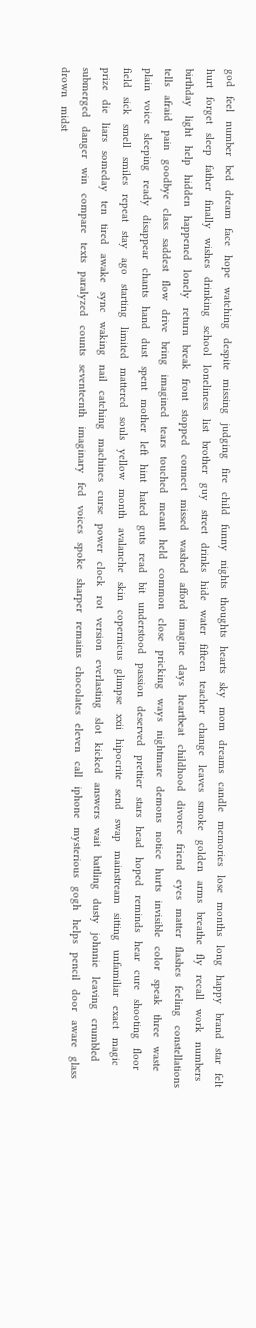god   feel   number   bed   dream   face   hope   watching   despite   missing   judging   fire   child   funny   nights   thoughts   hearts   sky   mom   dreams   candle   memories   lose   months   long   happy   brand   star   felt   hurt   forget   sleep   father   finally   wishes   drinking   school   loneliness   list   brother   guy   street   drinks   hide   water   fifteen   teacher   change   leaves   smoke   golden   arms   breathe   fly   recall   work   numbers   birthday   light   help   hidden   happened   lonely   return   break   front   stopped   connect   missed   washed   afford   imagine   days   heartbeat   childhood   divorce   friend   eyes   matter   flashes   feeling   constellations   tells   afraid   pain   goodbye   class   saddest   flow   drive   bring   imagined   tears   touched   meant   held   common   close   pricking   ways   nightmare   demons   notice   hurts   invisible   color   speak   three   waste   plain   voice   sleeping   ready   disappear   chants   hand   dust   spent   mother   left   hint   hated   guts   read   bit   understood   passion   deserved   prettier   stars   head   hoped   reminds   hear   cure   shooting   floor   field   sick   smell   smiles   repeat   stay   ago   starting   limited   mattered   souls   yellow   month   avalanche   skin   copernicus   glimpse   xxii   hipocrite   send   swap   mainstream   sitting   unfamiliar   exact   magic   prize   die   liars   someday   ten   tired   awake   sync   waking   nail   catching   machines   curse   power   clock   rot   version   everlasting   slot   kicked   answers   wait   battling   dusty   johnnie   leaving   crumbled   submerged   danger   win   compare   texts   paralyzed   counts   seventeenth   imaginary   fed   voices   spoke   sharper   remains   chocolates   eleven   call   iphone   mysterious   gogh   helps   pencil   door   aware   glass   drown   midst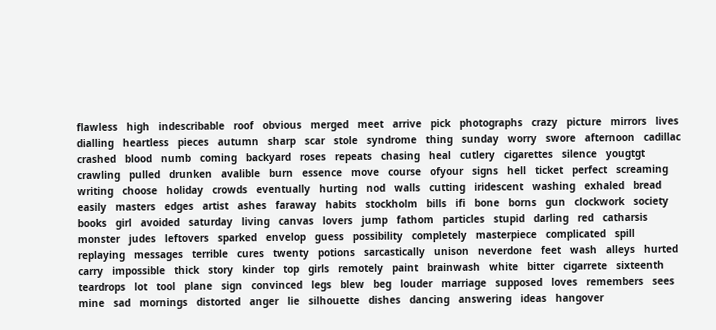flawless   high   indescribable   roof   obvious   merged   meet   arrive   pick   photographs   crazy   picture   mirrors   lives   dialling   heartless   pieces   autumn   sharp   scar   stole   syndrome   thing   sunday   worry   swore   afternoon   cadillac   crashed   blood   numb   coming   backyard   roses   repeats   chasing   heal   cutlery   cigarettes   silence   yougtgt   crawling   pulled   drunken   avalible   burn   essence   move   course   ofyour   signs   hell   ticket   perfect   screaming   writing   choose   holiday   crowds   eventually   hurting   nod   walls   cutting   iridescent   washing   exhaled   bread   easily   masters   edges   artist   ashes   faraway   habits   stockholm   bills   ifi   bone   borns   gun   clockwork   society   books   girl   avoided   saturday   living   canvas   lovers   jump   fathom   particles   stupid   darling   red   catharsis   monster   judes   leftovers   sparked   envelop   guess   possibility   completely   masterpiece   complicated   spill   replaying   messages   terrible   cures   twenty   potions   sarcastically   unison   neverdone   feet   wash   alleys   hurted   carry   impossible   thick   story   kinder   top   girls   remotely   paint   brainwash   white   bitter   cigarrete   sixteenth   teardrops   lot   tool   plane   sign   convinced   legs   blew   beg   louder   marriage   supposed   loves   remembers   sees   mine   sad   mornings   distorted   anger   lie   silhouette   dishes   dancing   answering   ideas   hangover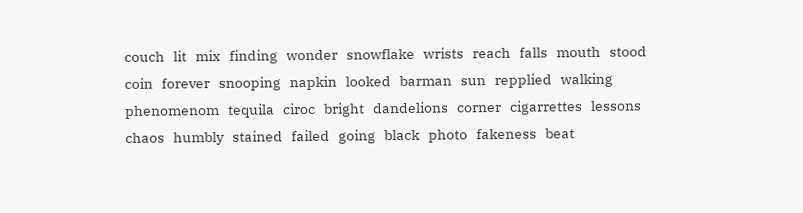couch   lit   mix   finding   wonder   snowflake   wrists   reach   falls   mouth   stood   coin   forever   snooping   napkin   looked   barman   sun   repplied   walking   phenomenom   tequila   ciroc   bright   dandelions   corner   cigarrettes   lessons   chaos   humbly   stained   failed   going   black   photo   fakeness   beat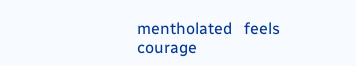mentholated   feels   courage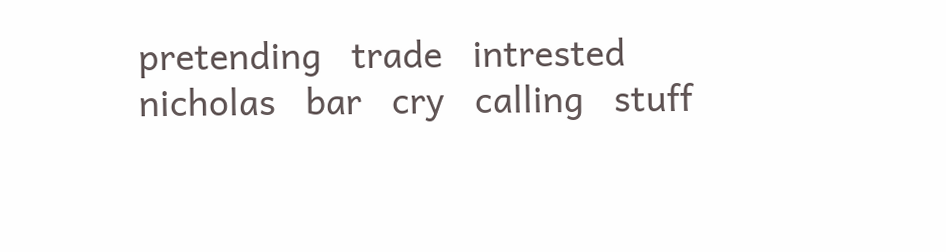pretending   trade   intrested   nicholas   bar   cry   calling   stuff